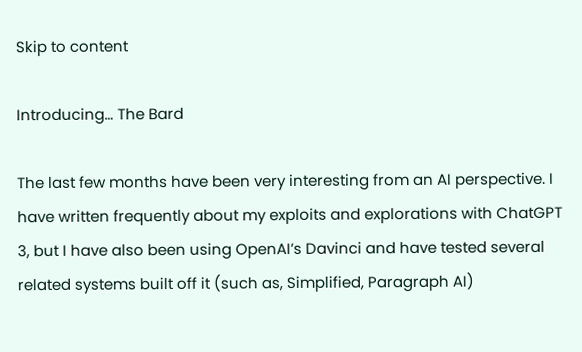Skip to content

Introducing… The Bard

The last few months have been very interesting from an AI perspective. I have written frequently about my exploits and explorations with ChatGPT 3, but I have also been using OpenAI’s Davinci and have tested several related systems built off it (such as, Simplified, Paragraph AI)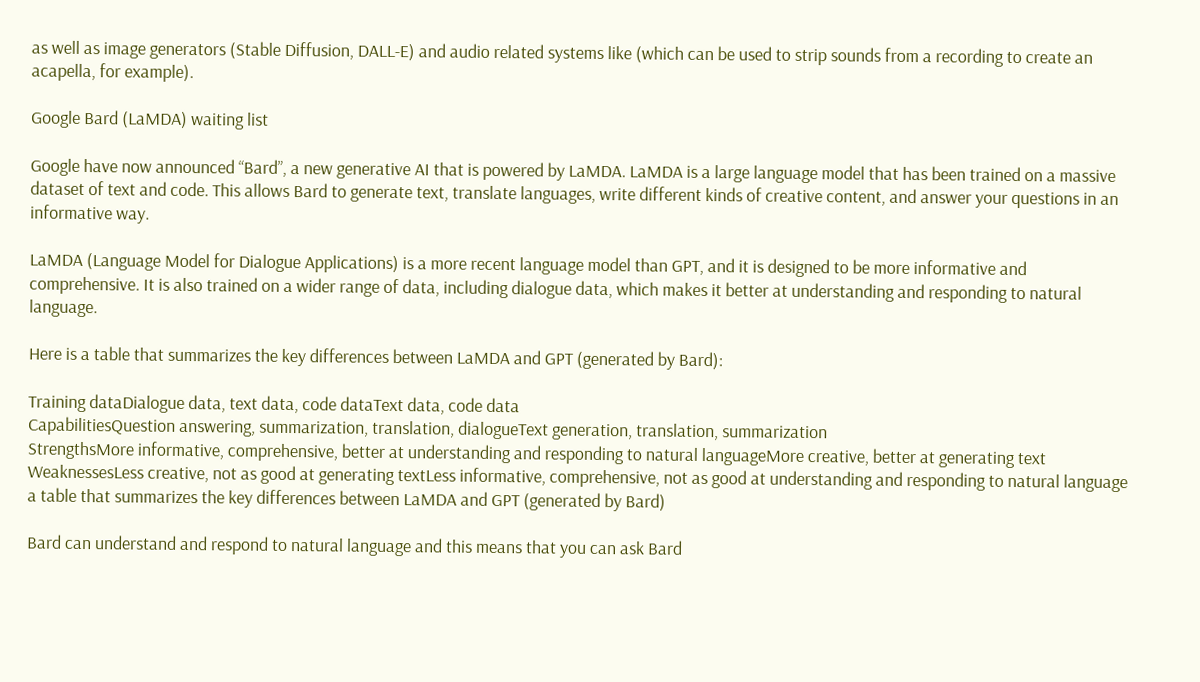as well as image generators (Stable Diffusion, DALL-E) and audio related systems like (which can be used to strip sounds from a recording to create an acapella, for example).

Google Bard (LaMDA) waiting list

Google have now announced “Bard”, a new generative AI that is powered by LaMDA. LaMDA is a large language model that has been trained on a massive dataset of text and code. This allows Bard to generate text, translate languages, write different kinds of creative content, and answer your questions in an informative way.

LaMDA (Language Model for Dialogue Applications) is a more recent language model than GPT, and it is designed to be more informative and comprehensive. It is also trained on a wider range of data, including dialogue data, which makes it better at understanding and responding to natural language.

Here is a table that summarizes the key differences between LaMDA and GPT (generated by Bard):

Training dataDialogue data, text data, code dataText data, code data
CapabilitiesQuestion answering, summarization, translation, dialogueText generation, translation, summarization
StrengthsMore informative, comprehensive, better at understanding and responding to natural languageMore creative, better at generating text
WeaknessesLess creative, not as good at generating textLess informative, comprehensive, not as good at understanding and responding to natural language
a table that summarizes the key differences between LaMDA and GPT (generated by Bard)

Bard can understand and respond to natural language and this means that you can ask Bard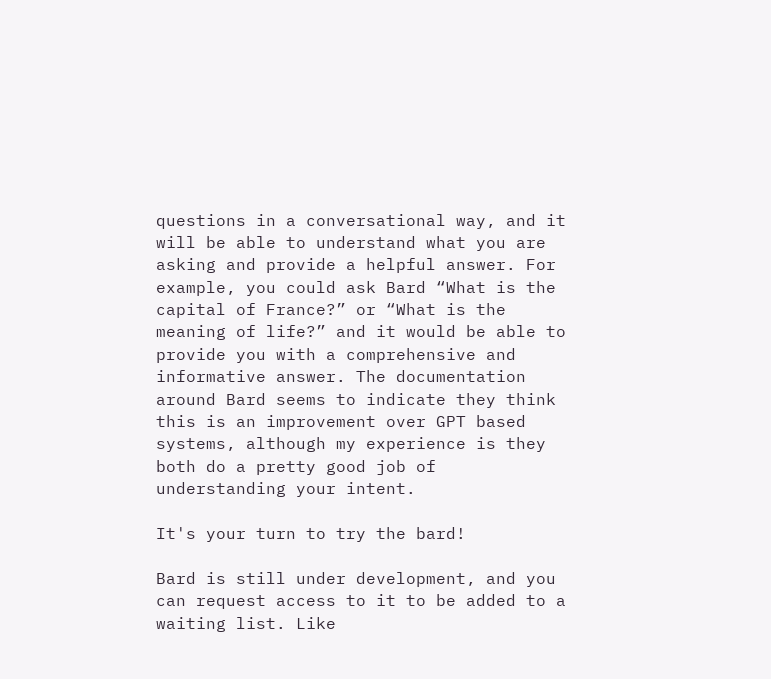questions in a conversational way, and it will be able to understand what you are asking and provide a helpful answer. For example, you could ask Bard “What is the capital of France?” or “What is the meaning of life?” and it would be able to provide you with a comprehensive and informative answer. The documentation around Bard seems to indicate they think this is an improvement over GPT based systems, although my experience is they both do a pretty good job of understanding your intent.

It's your turn to try the bard!

Bard is still under development, and you can request access to it to be added to a waiting list. Like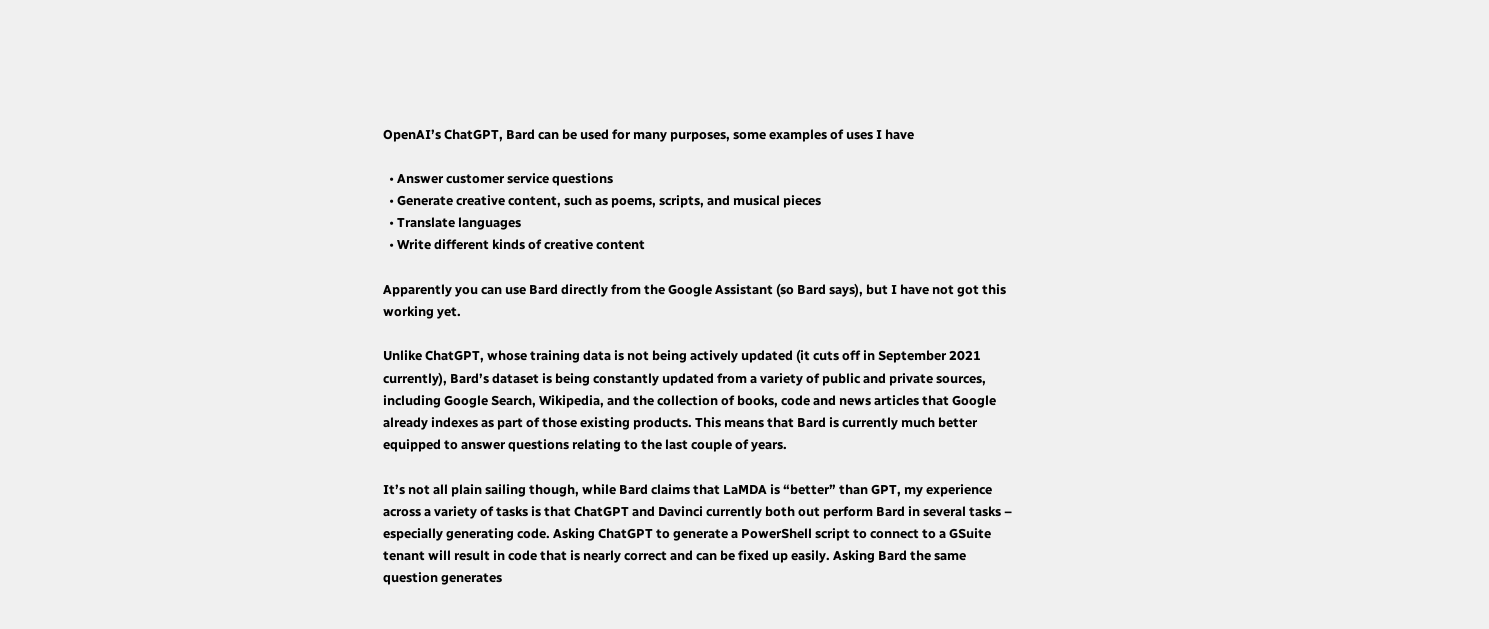OpenAI’s ChatGPT, Bard can be used for many purposes, some examples of uses I have

  • Answer customer service questions
  • Generate creative content, such as poems, scripts, and musical pieces
  • Translate languages
  • Write different kinds of creative content

Apparently you can use Bard directly from the Google Assistant (so Bard says), but I have not got this working yet.

Unlike ChatGPT, whose training data is not being actively updated (it cuts off in September 2021 currently), Bard’s dataset is being constantly updated from a variety of public and private sources, including Google Search, Wikipedia, and the collection of books, code and news articles that Google already indexes as part of those existing products. This means that Bard is currently much better equipped to answer questions relating to the last couple of years.

It’s not all plain sailing though, while Bard claims that LaMDA is “better” than GPT, my experience across a variety of tasks is that ChatGPT and Davinci currently both out perform Bard in several tasks – especially generating code. Asking ChatGPT to generate a PowerShell script to connect to a GSuite tenant will result in code that is nearly correct and can be fixed up easily. Asking Bard the same question generates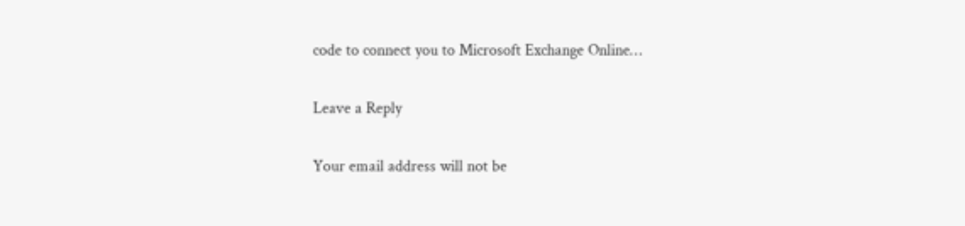code to connect you to Microsoft Exchange Online…

Leave a Reply

Your email address will not be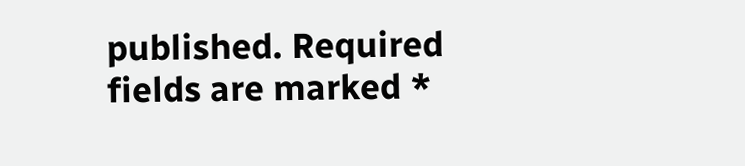published. Required fields are marked *